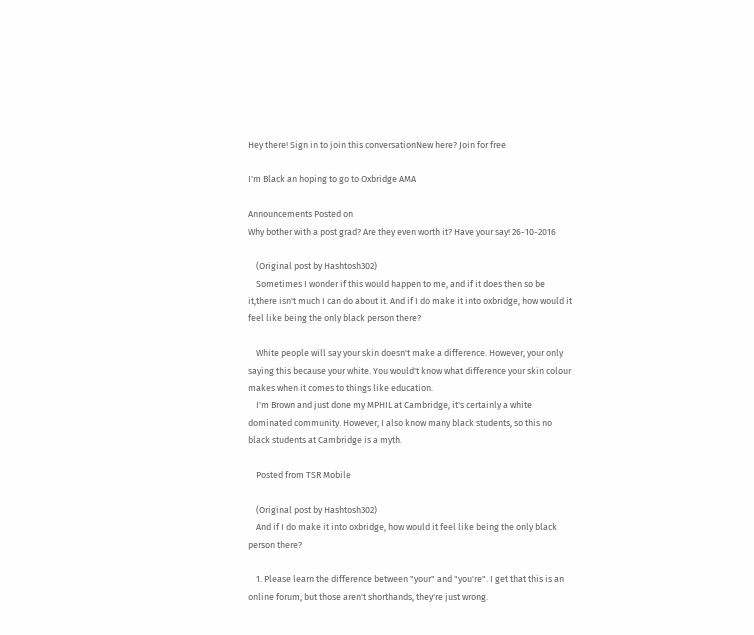Hey there! Sign in to join this conversationNew here? Join for free

I'm Black an hoping to go to Oxbridge AMA

Announcements Posted on
Why bother with a post grad? Are they even worth it? Have your say! 26-10-2016

    (Original post by Hashtosh302)
    Sometimes I wonder if this would happen to me, and if it does then so be it,there isn't much I can do about it. And if I do make it into oxbridge, how would it feel like being the only black person there?

    White people will say your skin doesn't make a difference. However, your only saying this because your white. You would't know what difference your skin colour makes when it comes to things like education.
    I'm Brown and just done my MPHIL at Cambridge, it's certainly a white dominated community. However, I also know many black students, so this no black students at Cambridge is a myth.

    Posted from TSR Mobile

    (Original post by Hashtosh302)
    And if I do make it into oxbridge, how would it feel like being the only black person there?

    1. Please learn the difference between "your" and "you're". I get that this is an online forum, but those aren't shorthands, they're just wrong.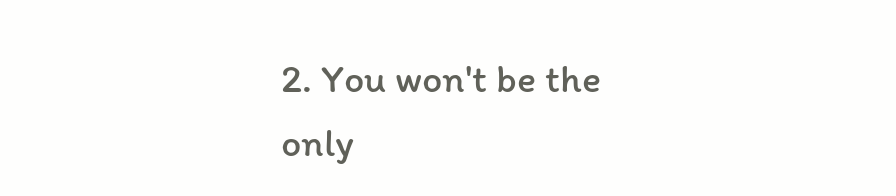2. You won't be the only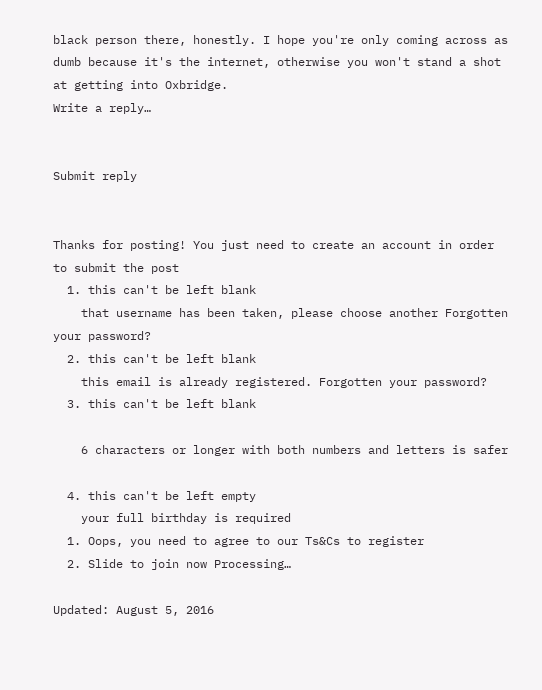black person there, honestly. I hope you're only coming across as dumb because it's the internet, otherwise you won't stand a shot at getting into Oxbridge.
Write a reply…


Submit reply


Thanks for posting! You just need to create an account in order to submit the post
  1. this can't be left blank
    that username has been taken, please choose another Forgotten your password?
  2. this can't be left blank
    this email is already registered. Forgotten your password?
  3. this can't be left blank

    6 characters or longer with both numbers and letters is safer

  4. this can't be left empty
    your full birthday is required
  1. Oops, you need to agree to our Ts&Cs to register
  2. Slide to join now Processing…

Updated: August 5, 2016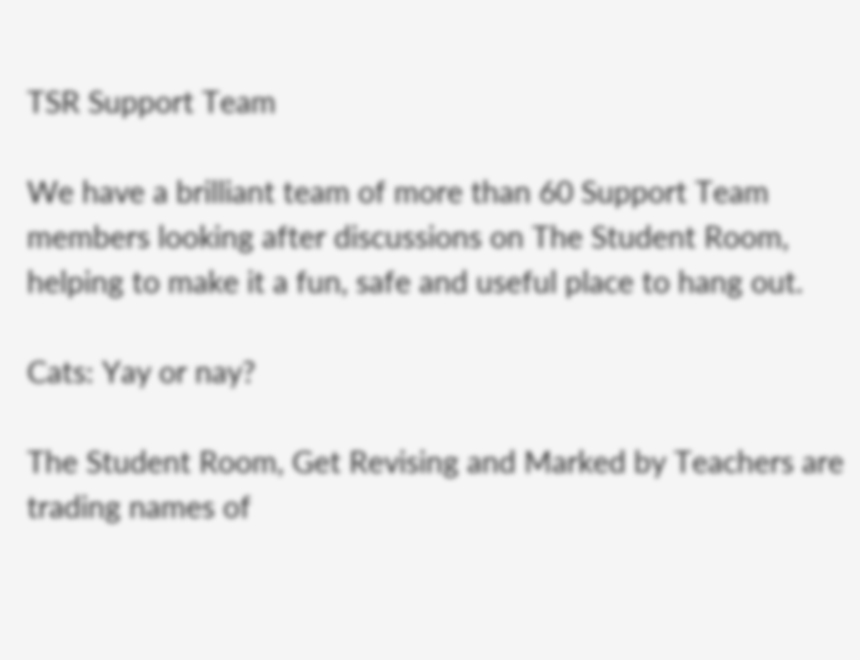TSR Support Team

We have a brilliant team of more than 60 Support Team members looking after discussions on The Student Room, helping to make it a fun, safe and useful place to hang out.

Cats: Yay or nay?

The Student Room, Get Revising and Marked by Teachers are trading names of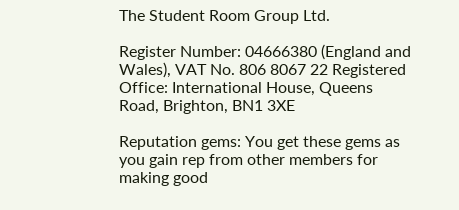The Student Room Group Ltd.

Register Number: 04666380 (England and Wales), VAT No. 806 8067 22 Registered Office: International House, Queens Road, Brighton, BN1 3XE

Reputation gems: You get these gems as you gain rep from other members for making good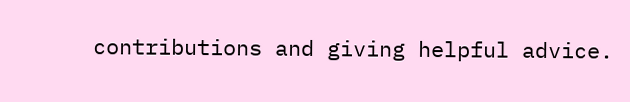contributions and giving helpful advice.